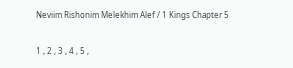Neviim Rishonim Melekhim Alef / 1 Kings Chapter 5

1 , 2 , 3 , 4 , 5 ,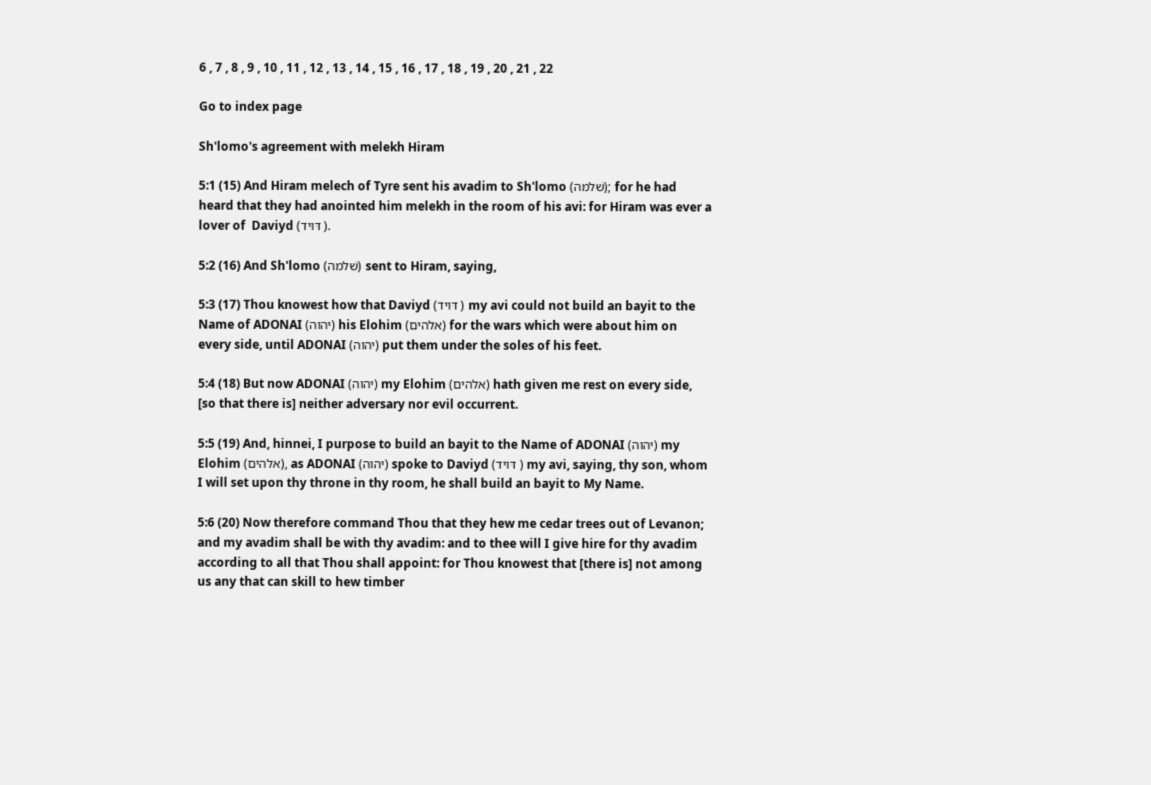6 , 7 , 8 , 9 , 10 , 11 , 12 , 13 , 14 , 15 , 16 , 17 , 18 , 19 , 20 , 21 , 22

Go to index page

Sh'lomo's agreement with melekh Hiram

5:1 (15) And Hiram melech of Tyre sent his avadim to Sh'lomo (שׁלמה); for he had heard that they had anointed him melekh in the room of his avi: for Hiram was ever a lover of  Daviyd (דּויד ).

5:2 (16) And Sh'lomo (שׁלמה) sent to Hiram, saying,

5:3 (17) Thou knowest how that Daviyd (דּויד ) my avi could not build an bayit to the Name of ADONAI (יהוה) his Elohim (אלהים) for the wars which were about him on every side, until ADONAI (יהוה) put them under the soles of his feet.

5:4 (18) But now ADONAI (יהוה) my Elohim (אלהים) hath given me rest on every side, [so that there is] neither adversary nor evil occurrent.

5:5 (19) And, hinnei, I purpose to build an bayit to the Name of ADONAI (יהוה) my Elohim (אלהים), as ADONAI (יהוה) spoke to Daviyd (דּויד ) my avi, saying, thy son, whom I will set upon thy throne in thy room, he shall build an bayit to My Name.

5:6 (20) Now therefore command Thou that they hew me cedar trees out of Levanon; and my avadim shall be with thy avadim: and to thee will I give hire for thy avadim according to all that Thou shall appoint: for Thou knowest that [there is] not among us any that can skill to hew timber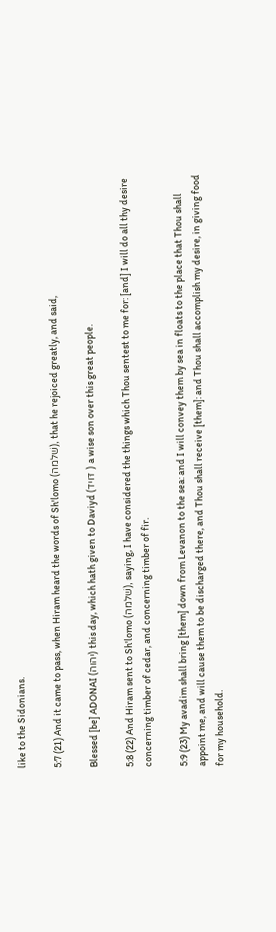like to the Sidonians.

5:7 (21) And it came to pass, when Hiram heard the words of Sh'lomo (שׁלמה), that he rejoiced greatly, and said,

Blessed [be] ADONAI (יהוה) this day, which hath given to Daviyd (דּויד ) a wise son over this great people.

5:8 (22) And Hiram sent to Sh'lomo (שׁלמה), saying, I have considered the things which Thou sentest to me for: [and] I will do all thy desire concerning timber of cedar, and concerning timber of fir.

5:9 (23) My avadim shall bring [them] down from Levanon to the sea: and I will convey them by sea in floats to the place that Thou shall appoint me, and will cause them to be discharged there, and Thou shall receive [them]: and Thou shall accomplish my desire, in giving food for my household.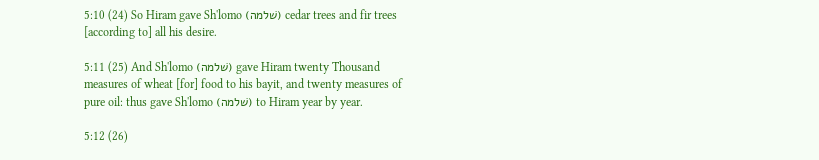5:10 (24) So Hiram gave Sh'lomo (שׁלמה) cedar trees and fir trees [according to] all his desire.

5:11 (25) And Sh'lomo (שׁלמה) gave Hiram twenty Thousand measures of wheat [for] food to his bayit, and twenty measures of pure oil: thus gave Sh'lomo (שׁלמה) to Hiram year by year.

5:12 (26)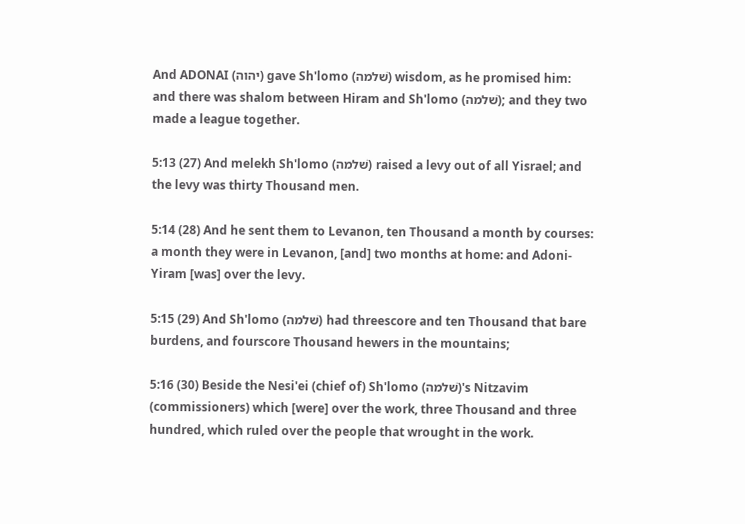And ADONAI (יהוה) gave Sh'lomo (שׁלמה) wisdom, as he promised him: and there was shalom between Hiram and Sh'lomo (שׁלמה); and they two made a league together.

5:13 (27) And melekh Sh'lomo (שׁלמה) raised a levy out of all Yisrael; and the levy was thirty Thousand men.

5:14 (28) And he sent them to Levanon, ten Thousand a month by courses: a month they were in Levanon, [and] two months at home: and Adoni-Yiram [was] over the levy.

5:15 (29) And Sh'lomo (שׁלמה) had threescore and ten Thousand that bare burdens, and fourscore Thousand hewers in the mountains;

5:16 (30) Beside the Nesi'ei (chief of) Sh'lomo (שׁלמה)'s Nitzavim (commissioners) which [were] over the work, three Thousand and three hundred, which ruled over the people that wrought in the work.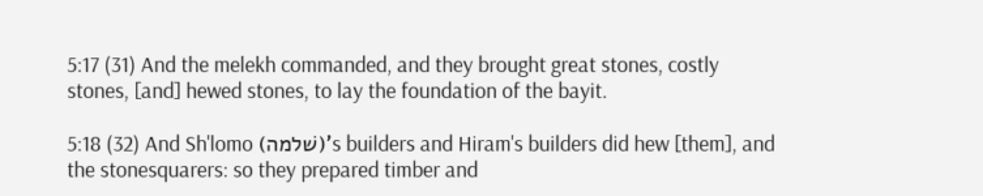5:17 (31) And the melekh commanded, and they brought great stones, costly stones, [and] hewed stones, to lay the foundation of the bayit.

5:18 (32) And Sh'lomo (שׁלמה)'s builders and Hiram's builders did hew [them], and the stonesquarers: so they prepared timber and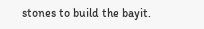stones to build the bayit.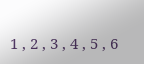1 , 2 , 3 , 4 , 5 , 6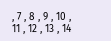, 7 , 8 , 9 , 10 , 11 , 12 , 13 , 14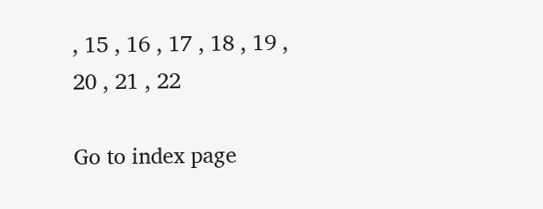, 15 , 16 , 17 , 18 , 19 , 20 , 21 , 22

Go to index page